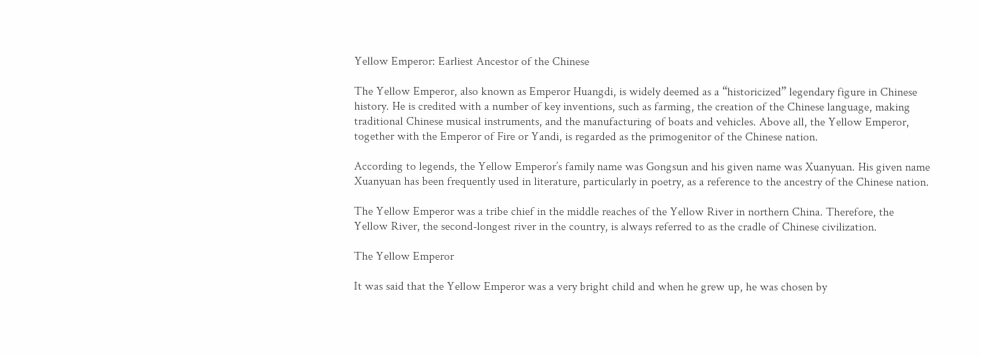Yellow Emperor: Earliest Ancestor of the Chinese

The Yellow Emperor, also known as Emperor Huangdi, is widely deemed as a “historicized” legendary figure in Chinese history. He is credited with a number of key inventions, such as farming, the creation of the Chinese language, making traditional Chinese musical instruments, and the manufacturing of boats and vehicles. Above all, the Yellow Emperor, together with the Emperor of Fire or Yandi, is regarded as the primogenitor of the Chinese nation.

According to legends, the Yellow Emperor’s family name was Gongsun and his given name was Xuanyuan. His given name Xuanyuan has been frequently used in literature, particularly in poetry, as a reference to the ancestry of the Chinese nation.

The Yellow Emperor was a tribe chief in the middle reaches of the Yellow River in northern China. Therefore, the Yellow River, the second-longest river in the country, is always referred to as the cradle of Chinese civilization.

The Yellow Emperor

It was said that the Yellow Emperor was a very bright child and when he grew up, he was chosen by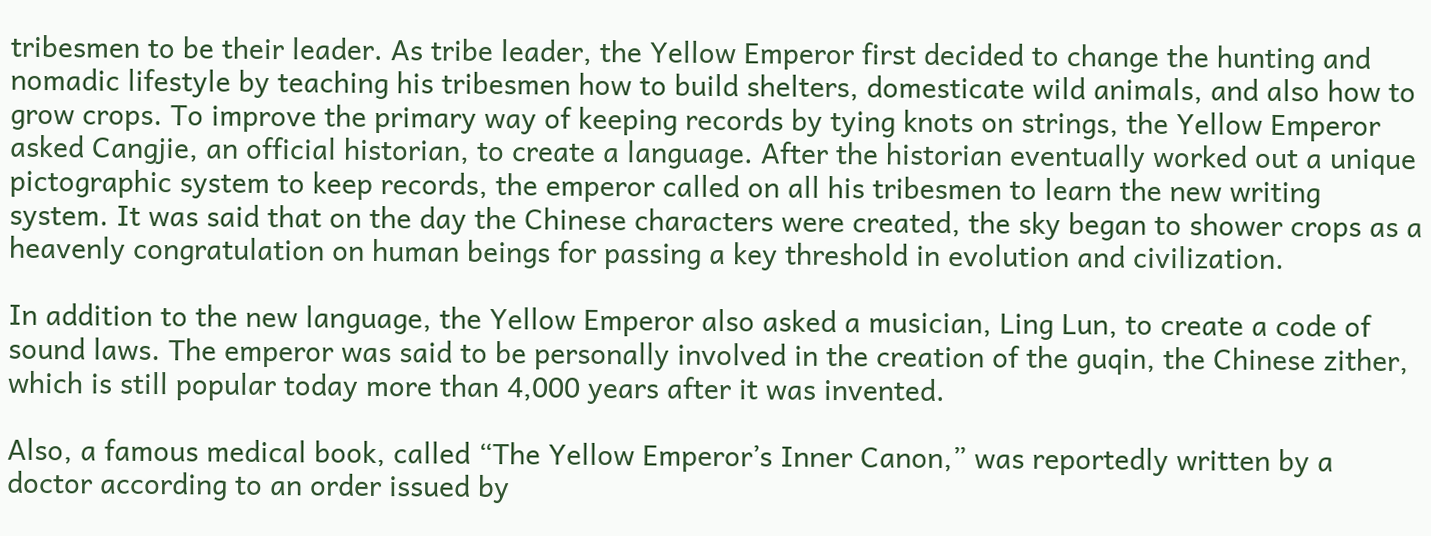tribesmen to be their leader. As tribe leader, the Yellow Emperor first decided to change the hunting and nomadic lifestyle by teaching his tribesmen how to build shelters, domesticate wild animals, and also how to grow crops. To improve the primary way of keeping records by tying knots on strings, the Yellow Emperor asked Cangjie, an official historian, to create a language. After the historian eventually worked out a unique pictographic system to keep records, the emperor called on all his tribesmen to learn the new writing system. It was said that on the day the Chinese characters were created, the sky began to shower crops as a heavenly congratulation on human beings for passing a key threshold in evolution and civilization.

In addition to the new language, the Yellow Emperor also asked a musician, Ling Lun, to create a code of sound laws. The emperor was said to be personally involved in the creation of the guqin, the Chinese zither, which is still popular today more than 4,000 years after it was invented.

Also, a famous medical book, called “The Yellow Emperor’s Inner Canon,” was reportedly written by a doctor according to an order issued by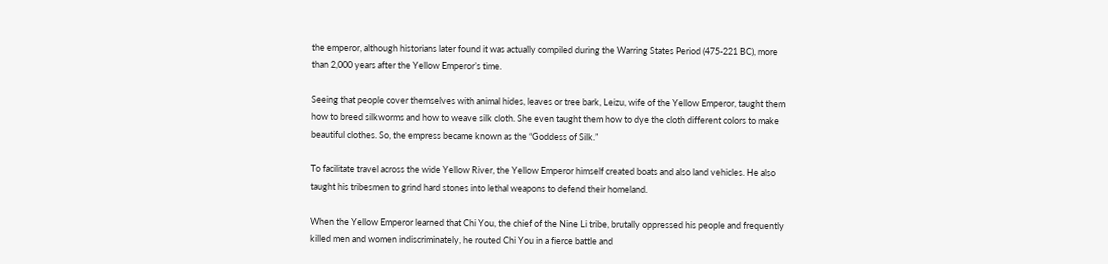the emperor, although historians later found it was actually compiled during the Warring States Period (475-221 BC), more than 2,000 years after the Yellow Emperor’s time.

Seeing that people cover themselves with animal hides, leaves or tree bark, Leizu, wife of the Yellow Emperor, taught them how to breed silkworms and how to weave silk cloth. She even taught them how to dye the cloth different colors to make beautiful clothes. So, the empress became known as the “Goddess of Silk.”

To facilitate travel across the wide Yellow River, the Yellow Emperor himself created boats and also land vehicles. He also taught his tribesmen to grind hard stones into lethal weapons to defend their homeland.

When the Yellow Emperor learned that Chi You, the chief of the Nine Li tribe, brutally oppressed his people and frequently killed men and women indiscriminately, he routed Chi You in a fierce battle and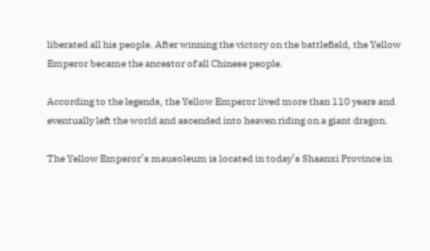liberated all his people. After winning the victory on the battlefield, the Yellow Emperor became the ancestor of all Chinese people.

According to the legends, the Yellow Emperor lived more than 110 years and eventually left the world and ascended into heaven riding on a giant dragon.

The Yellow Emperor’s mausoleum is located in today’s Shaanxi Province in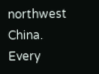northwest China. Every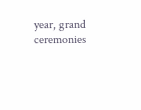year, grand ceremonies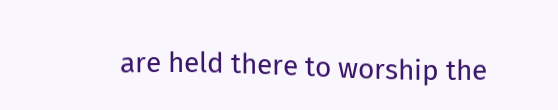are held there to worship the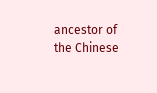ancestor of the Chinese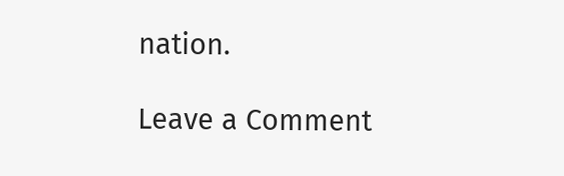nation.

Leave a Comment